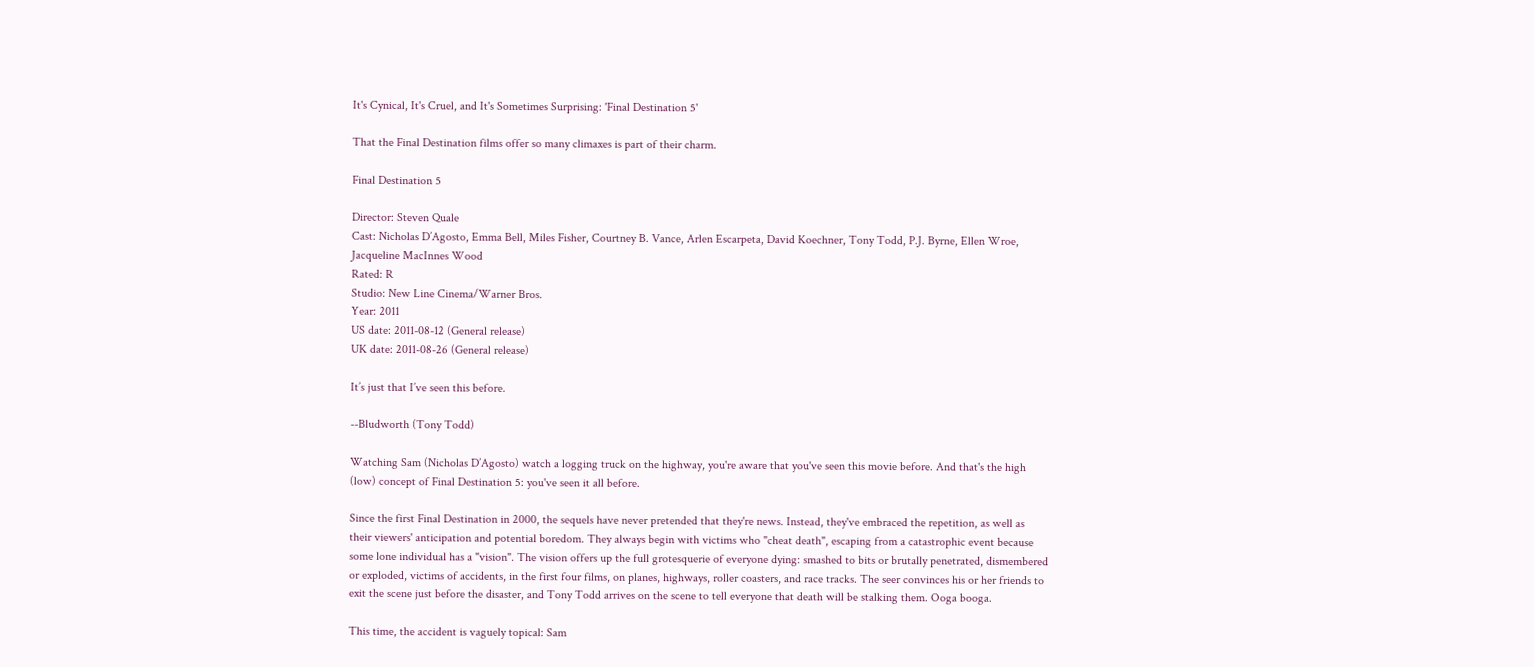It's Cynical, It's Cruel, and It's Sometimes Surprising: 'Final Destination 5'

That the Final Destination films offer so many climaxes is part of their charm.

Final Destination 5

Director: Steven Quale
Cast: Nicholas D’Agosto, Emma Bell, Miles Fisher, Courtney B. Vance, Arlen Escarpeta, David Koechner, Tony Todd, P.J. Byrne, Ellen Wroe, Jacqueline MacInnes Wood
Rated: R
Studio: New Line Cinema/Warner Bros.
Year: 2011
US date: 2011-08-12 (General release)
UK date: 2011-08-26 (General release)

It’s just that I’ve seen this before.

--Bludworth (Tony Todd)

Watching Sam (Nicholas D’Agosto) watch a logging truck on the highway, you're aware that you've seen this movie before. And that's the high (low) concept of Final Destination 5: you've seen it all before.

Since the first Final Destination in 2000, the sequels have never pretended that they're news. Instead, they've embraced the repetition, as well as their viewers' anticipation and potential boredom. They always begin with victims who "cheat death", escaping from a catastrophic event because some lone individual has a "vision". The vision offers up the full grotesquerie of everyone dying: smashed to bits or brutally penetrated, dismembered or exploded, victims of accidents, in the first four films, on planes, highways, roller coasters, and race tracks. The seer convinces his or her friends to exit the scene just before the disaster, and Tony Todd arrives on the scene to tell everyone that death will be stalking them. Ooga booga.

This time, the accident is vaguely topical: Sam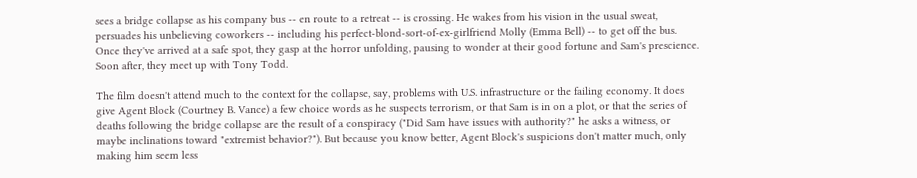sees a bridge collapse as his company bus -- en route to a retreat -- is crossing. He wakes from his vision in the usual sweat, persuades his unbelieving coworkers -- including his perfect-blond-sort-of-ex-girlfriend Molly (Emma Bell) -- to get off the bus. Once they've arrived at a safe spot, they gasp at the horror unfolding, pausing to wonder at their good fortune and Sam's prescience. Soon after, they meet up with Tony Todd.

The film doesn't attend much to the context for the collapse, say, problems with U.S. infrastructure or the failing economy. It does give Agent Block (Courtney B. Vance) a few choice words as he suspects terrorism, or that Sam is in on a plot, or that the series of deaths following the bridge collapse are the result of a conspiracy ("Did Sam have issues with authority?" he asks a witness, or maybe inclinations toward "extremist behavior?"). But because you know better, Agent Block's suspicions don't matter much, only making him seem less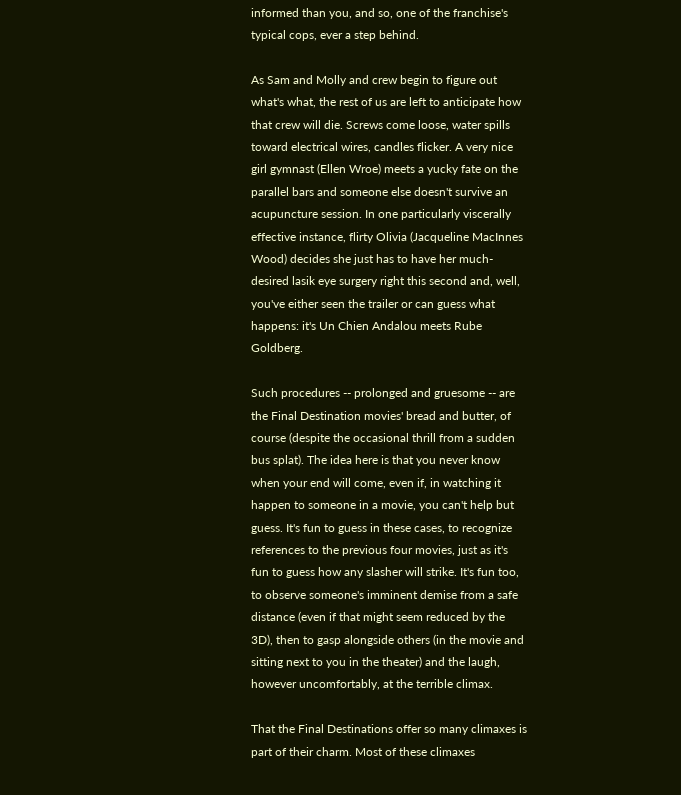informed than you, and so, one of the franchise's typical cops, ever a step behind.

As Sam and Molly and crew begin to figure out what's what, the rest of us are left to anticipate how that crew will die. Screws come loose, water spills toward electrical wires, candles flicker. A very nice girl gymnast (Ellen Wroe) meets a yucky fate on the parallel bars and someone else doesn't survive an acupuncture session. In one particularly viscerally effective instance, flirty Olivia (Jacqueline MacInnes Wood) decides she just has to have her much-desired lasik eye surgery right this second and, well, you've either seen the trailer or can guess what happens: it's Un Chien Andalou meets Rube Goldberg.

Such procedures -- prolonged and gruesome -- are the Final Destination movies' bread and butter, of course (despite the occasional thrill from a sudden bus splat). The idea here is that you never know when your end will come, even if, in watching it happen to someone in a movie, you can't help but guess. It's fun to guess in these cases, to recognize references to the previous four movies, just as it's fun to guess how any slasher will strike. It's fun too, to observe someone's imminent demise from a safe distance (even if that might seem reduced by the 3D), then to gasp alongside others (in the movie and sitting next to you in the theater) and the laugh, however uncomfortably, at the terrible climax.

That the Final Destinations offer so many climaxes is part of their charm. Most of these climaxes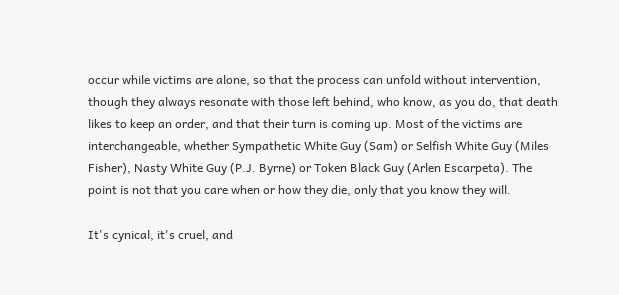occur while victims are alone, so that the process can unfold without intervention, though they always resonate with those left behind, who know, as you do, that death likes to keep an order, and that their turn is coming up. Most of the victims are interchangeable, whether Sympathetic White Guy (Sam) or Selfish White Guy (Miles Fisher), Nasty White Guy (P.J. Byrne) or Token Black Guy (Arlen Escarpeta). The point is not that you care when or how they die, only that you know they will.

It's cynical, it's cruel, and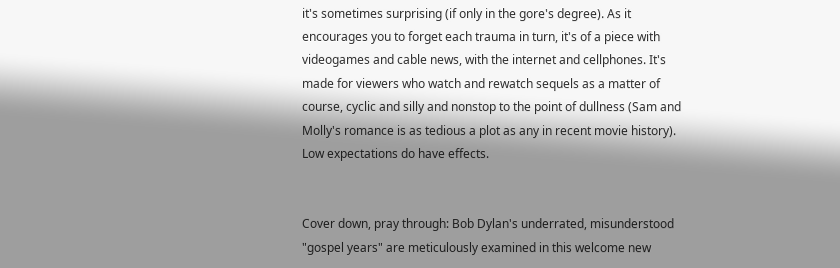it's sometimes surprising (if only in the gore's degree). As it encourages you to forget each trauma in turn, it's of a piece with videogames and cable news, with the internet and cellphones. It's made for viewers who watch and rewatch sequels as a matter of course, cyclic and silly and nonstop to the point of dullness (Sam and Molly's romance is as tedious a plot as any in recent movie history). Low expectations do have effects.


Cover down, pray through: Bob Dylan's underrated, misunderstood "gospel years" are meticulously examined in this welcome new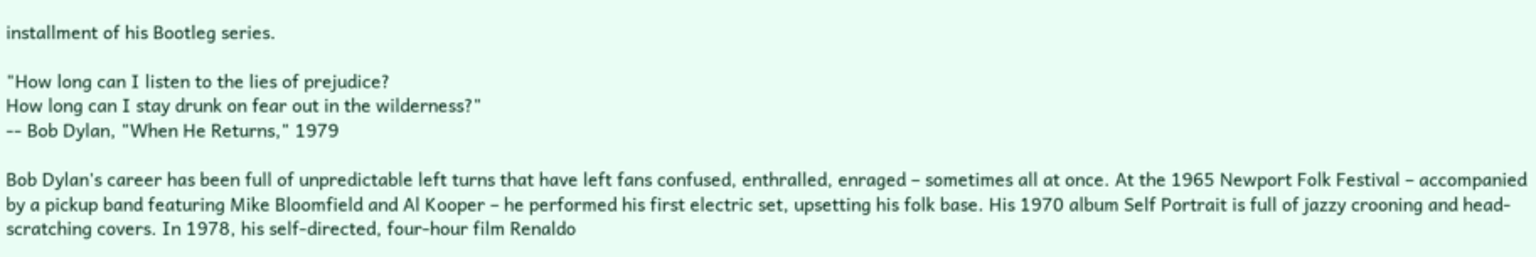installment of his Bootleg series.

"How long can I listen to the lies of prejudice?
How long can I stay drunk on fear out in the wilderness?"
-- Bob Dylan, "When He Returns," 1979

Bob Dylan's career has been full of unpredictable left turns that have left fans confused, enthralled, enraged – sometimes all at once. At the 1965 Newport Folk Festival – accompanied by a pickup band featuring Mike Bloomfield and Al Kooper – he performed his first electric set, upsetting his folk base. His 1970 album Self Portrait is full of jazzy crooning and head-scratching covers. In 1978, his self-directed, four-hour film Renaldo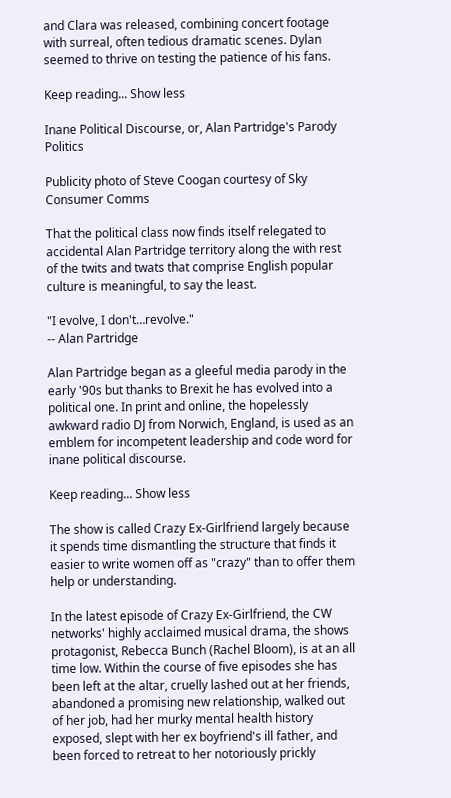and Clara was released, combining concert footage with surreal, often tedious dramatic scenes. Dylan seemed to thrive on testing the patience of his fans.

Keep reading... Show less

Inane Political Discourse, or, Alan Partridge's Parody Politics

Publicity photo of Steve Coogan courtesy of Sky Consumer Comms

That the political class now finds itself relegated to accidental Alan Partridge territory along the with rest of the twits and twats that comprise English popular culture is meaningful, to say the least.

"I evolve, I don't…revolve."
-- Alan Partridge

Alan Partridge began as a gleeful media parody in the early '90s but thanks to Brexit he has evolved into a political one. In print and online, the hopelessly awkward radio DJ from Norwich, England, is used as an emblem for incompetent leadership and code word for inane political discourse.

Keep reading... Show less

The show is called Crazy Ex-Girlfriend largely because it spends time dismantling the structure that finds it easier to write women off as "crazy" than to offer them help or understanding.

In the latest episode of Crazy Ex-Girlfriend, the CW networks' highly acclaimed musical drama, the shows protagonist, Rebecca Bunch (Rachel Bloom), is at an all time low. Within the course of five episodes she has been left at the altar, cruelly lashed out at her friends, abandoned a promising new relationship, walked out of her job, had her murky mental health history exposed, slept with her ex boyfriend's ill father, and been forced to retreat to her notoriously prickly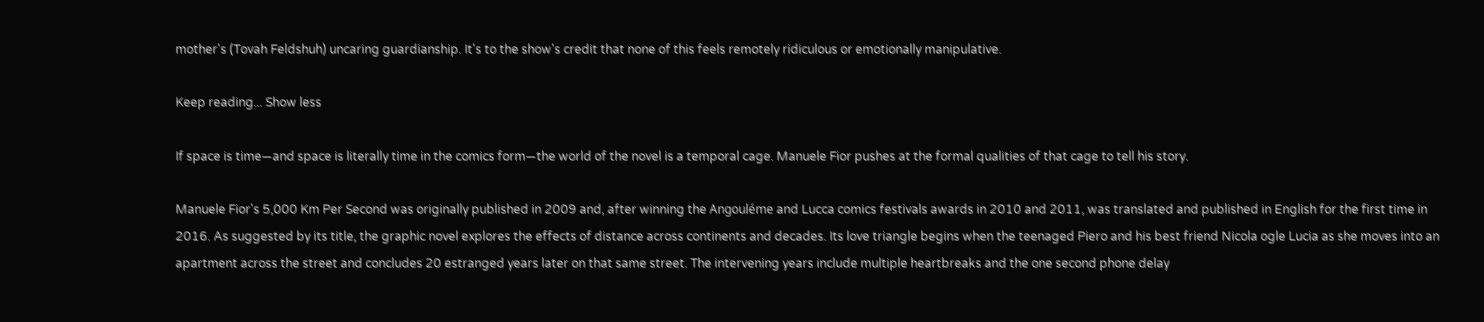mother's (Tovah Feldshuh) uncaring guardianship. It's to the show's credit that none of this feels remotely ridiculous or emotionally manipulative.

Keep reading... Show less

If space is time—and space is literally time in the comics form—the world of the novel is a temporal cage. Manuele Fior pushes at the formal qualities of that cage to tell his story.

Manuele Fior's 5,000 Km Per Second was originally published in 2009 and, after winning the Angouléme and Lucca comics festivals awards in 2010 and 2011, was translated and published in English for the first time in 2016. As suggested by its title, the graphic novel explores the effects of distance across continents and decades. Its love triangle begins when the teenaged Piero and his best friend Nicola ogle Lucia as she moves into an apartment across the street and concludes 20 estranged years later on that same street. The intervening years include multiple heartbreaks and the one second phone delay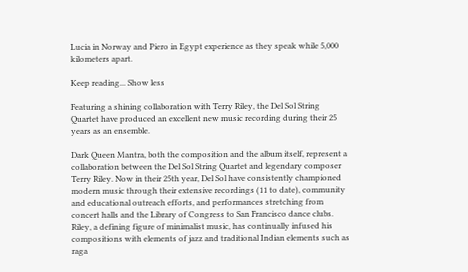Lucia in Norway and Piero in Egypt experience as they speak while 5,000 kilometers apart.

Keep reading... Show less

Featuring a shining collaboration with Terry Riley, the Del Sol String Quartet have produced an excellent new music recording during their 25 years as an ensemble.

Dark Queen Mantra, both the composition and the album itself, represent a collaboration between the Del Sol String Quartet and legendary composer Terry Riley. Now in their 25th year, Del Sol have consistently championed modern music through their extensive recordings (11 to date), community and educational outreach efforts, and performances stretching from concert halls and the Library of Congress to San Francisco dance clubs. Riley, a defining figure of minimalist music, has continually infused his compositions with elements of jazz and traditional Indian elements such as raga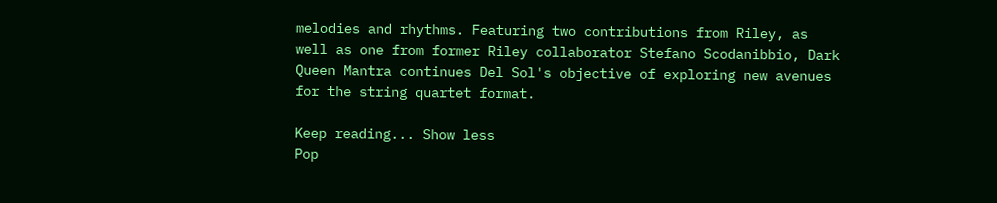melodies and rhythms. Featuring two contributions from Riley, as well as one from former Riley collaborator Stefano Scodanibbio, Dark Queen Mantra continues Del Sol's objective of exploring new avenues for the string quartet format.

Keep reading... Show less
Pop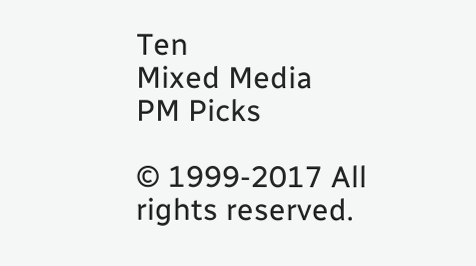Ten
Mixed Media
PM Picks

© 1999-2017 All rights reserved.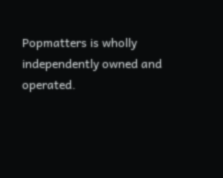Popmatters is wholly independently owned and operated.